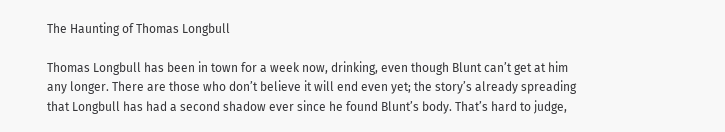The Haunting of Thomas Longbull

Thomas Longbull has been in town for a week now, drinking, even though Blunt can’t get at him any longer. There are those who don’t believe it will end even yet; the story’s already spreading that Longbull has had a second shadow ever since he found Blunt’s body. That’s hard to judge,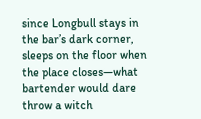since Longbull stays in the bar’s dark corner, sleeps on the floor when the place closes—what bartender would dare throw a witch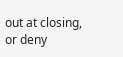out at closing, or deny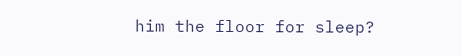him the floor for sleep?